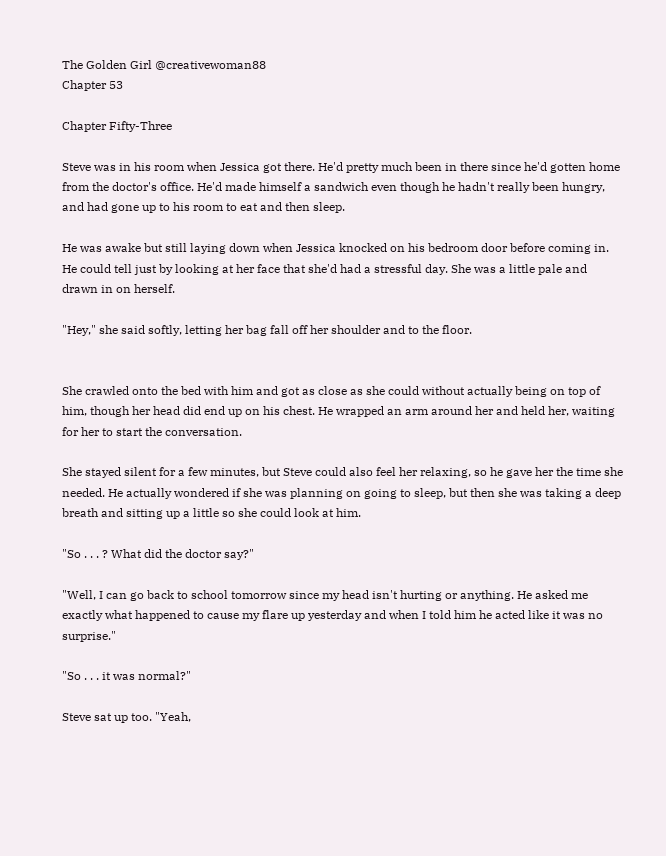The Golden Girl @creativewoman88
Chapter 53

Chapter Fifty-Three

Steve was in his room when Jessica got there. He'd pretty much been in there since he'd gotten home from the doctor's office. He'd made himself a sandwich even though he hadn't really been hungry, and had gone up to his room to eat and then sleep.

He was awake but still laying down when Jessica knocked on his bedroom door before coming in. He could tell just by looking at her face that she'd had a stressful day. She was a little pale and drawn in on herself.

"Hey," she said softly, letting her bag fall off her shoulder and to the floor.


She crawled onto the bed with him and got as close as she could without actually being on top of him, though her head did end up on his chest. He wrapped an arm around her and held her, waiting for her to start the conversation.

She stayed silent for a few minutes, but Steve could also feel her relaxing, so he gave her the time she needed. He actually wondered if she was planning on going to sleep, but then she was taking a deep breath and sitting up a little so she could look at him.

"So . . . ? What did the doctor say?"

"Well, I can go back to school tomorrow since my head isn't hurting or anything. He asked me exactly what happened to cause my flare up yesterday and when I told him he acted like it was no surprise."

"So . . . it was normal?"

Steve sat up too. "Yeah,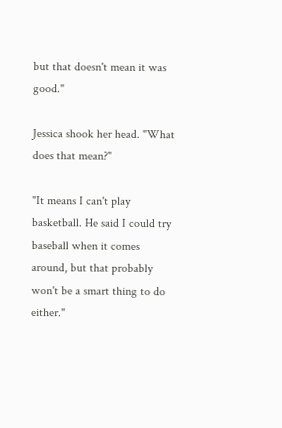but that doesn't mean it was good."

Jessica shook her head. "What does that mean?"

"It means I can't play basketball. He said I could try baseball when it comes around, but that probably won't be a smart thing to do either."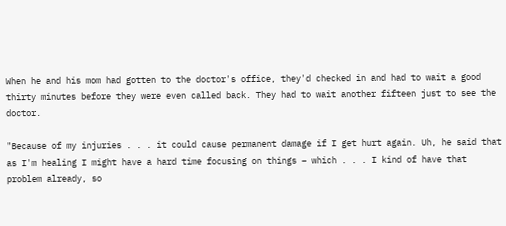When he and his mom had gotten to the doctor's office, they'd checked in and had to wait a good thirty minutes before they were even called back. They had to wait another fifteen just to see the doctor.

"Because of my injuries . . . it could cause permanent damage if I get hurt again. Uh, he said that as I'm healing I might have a hard time focusing on things – which . . . I kind of have that problem already, so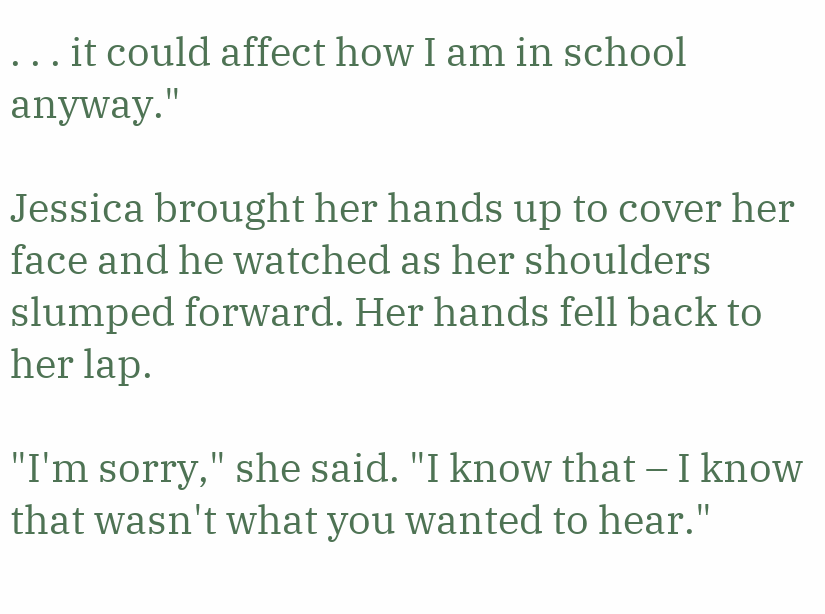. . . it could affect how I am in school anyway."

Jessica brought her hands up to cover her face and he watched as her shoulders slumped forward. Her hands fell back to her lap.

"I'm sorry," she said. "I know that – I know that wasn't what you wanted to hear."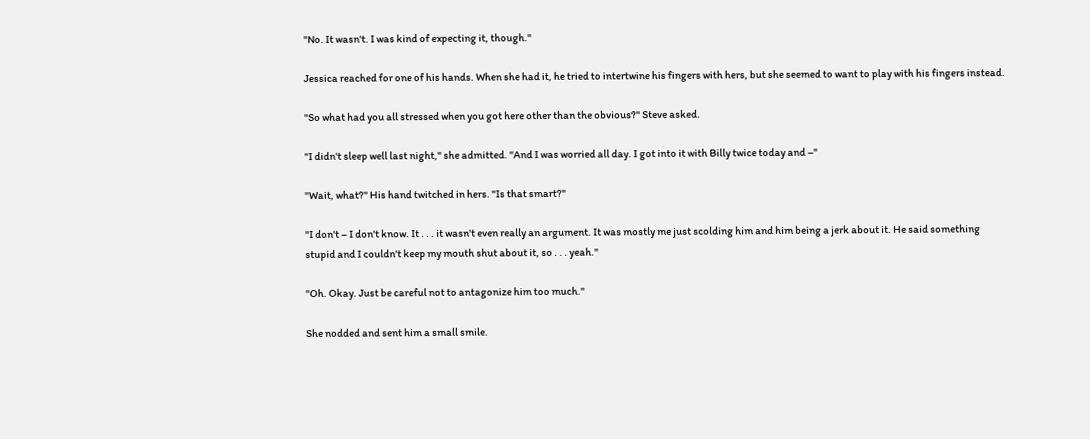"No. It wasn't. I was kind of expecting it, though."

Jessica reached for one of his hands. When she had it, he tried to intertwine his fingers with hers, but she seemed to want to play with his fingers instead.

"So what had you all stressed when you got here other than the obvious?" Steve asked.

"I didn't sleep well last night," she admitted. "And I was worried all day. I got into it with Billy twice today and –"

"Wait, what?" His hand twitched in hers. "Is that smart?"

"I don't – I don't know. It . . . it wasn't even really an argument. It was mostly me just scolding him and him being a jerk about it. He said something stupid and I couldn't keep my mouth shut about it, so . . . yeah."

"Oh. Okay. Just be careful not to antagonize him too much."

She nodded and sent him a small smile.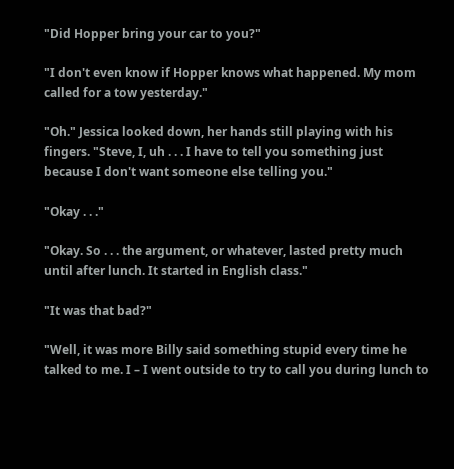"Did Hopper bring your car to you?"

"I don't even know if Hopper knows what happened. My mom called for a tow yesterday."

"Oh." Jessica looked down, her hands still playing with his fingers. "Steve, I, uh . . . I have to tell you something just because I don't want someone else telling you."

"Okay . . ."

"Okay. So . . . the argument, or whatever, lasted pretty much until after lunch. It started in English class."

"It was that bad?"

"Well, it was more Billy said something stupid every time he talked to me. I – I went outside to try to call you during lunch to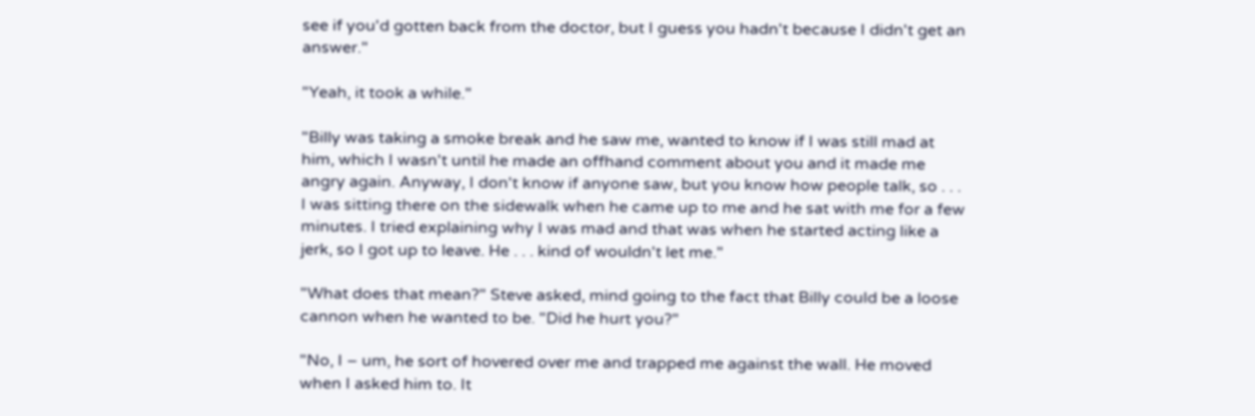see if you'd gotten back from the doctor, but I guess you hadn't because I didn't get an answer."

"Yeah, it took a while."

"Billy was taking a smoke break and he saw me, wanted to know if I was still mad at him, which I wasn't until he made an offhand comment about you and it made me angry again. Anyway, I don't know if anyone saw, but you know how people talk, so . . . I was sitting there on the sidewalk when he came up to me and he sat with me for a few minutes. I tried explaining why I was mad and that was when he started acting like a jerk, so I got up to leave. He . . . kind of wouldn't let me."

"What does that mean?" Steve asked, mind going to the fact that Billy could be a loose cannon when he wanted to be. "Did he hurt you?"

"No, I – um, he sort of hovered over me and trapped me against the wall. He moved when I asked him to. It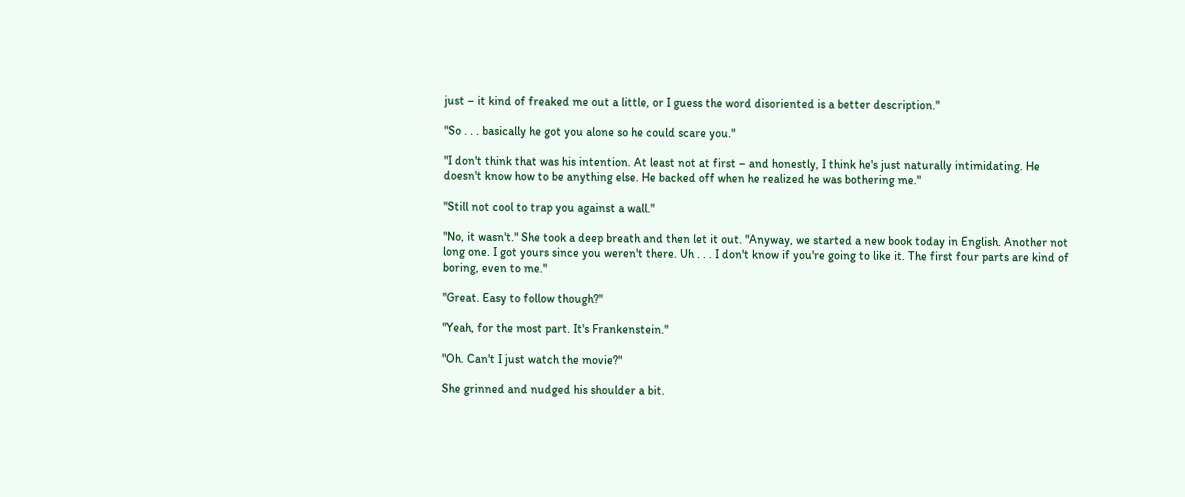just – it kind of freaked me out a little, or I guess the word disoriented is a better description."

"So . . . basically he got you alone so he could scare you."

"I don't think that was his intention. At least not at first – and honestly, I think he's just naturally intimidating. He doesn't know how to be anything else. He backed off when he realized he was bothering me."

"Still not cool to trap you against a wall."

"No, it wasn't." She took a deep breath and then let it out. "Anyway, we started a new book today in English. Another not long one. I got yours since you weren't there. Uh . . . I don't know if you're going to like it. The first four parts are kind of boring, even to me."

"Great. Easy to follow though?"

"Yeah, for the most part. It's Frankenstein."

"Oh. Can't I just watch the movie?"

She grinned and nudged his shoulder a bit.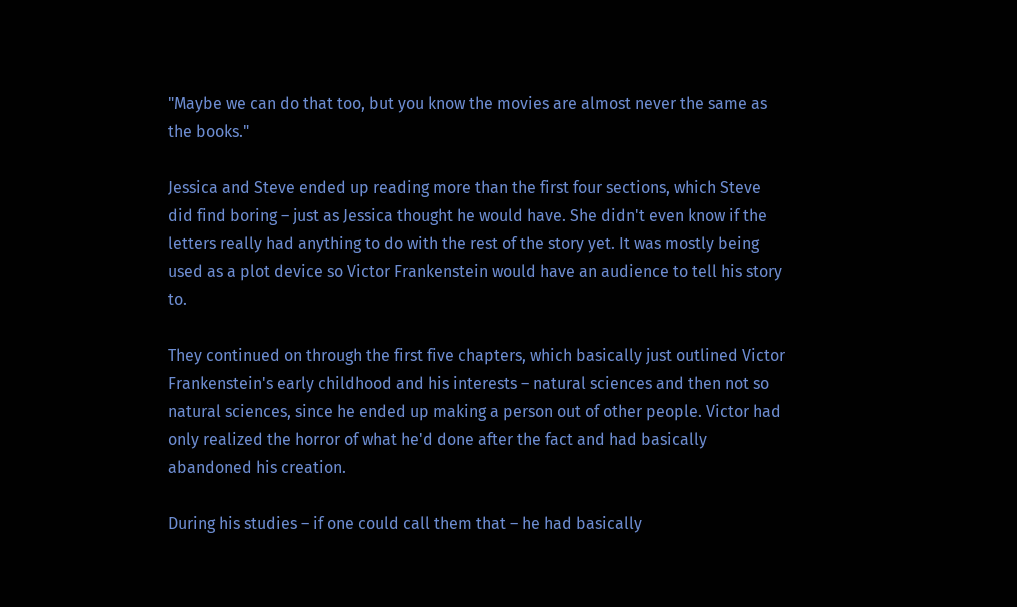"Maybe we can do that too, but you know the movies are almost never the same as the books."

Jessica and Steve ended up reading more than the first four sections, which Steve did find boring – just as Jessica thought he would have. She didn't even know if the letters really had anything to do with the rest of the story yet. It was mostly being used as a plot device so Victor Frankenstein would have an audience to tell his story to.

They continued on through the first five chapters, which basically just outlined Victor Frankenstein's early childhood and his interests – natural sciences and then not so natural sciences, since he ended up making a person out of other people. Victor had only realized the horror of what he'd done after the fact and had basically abandoned his creation.

During his studies – if one could call them that – he had basically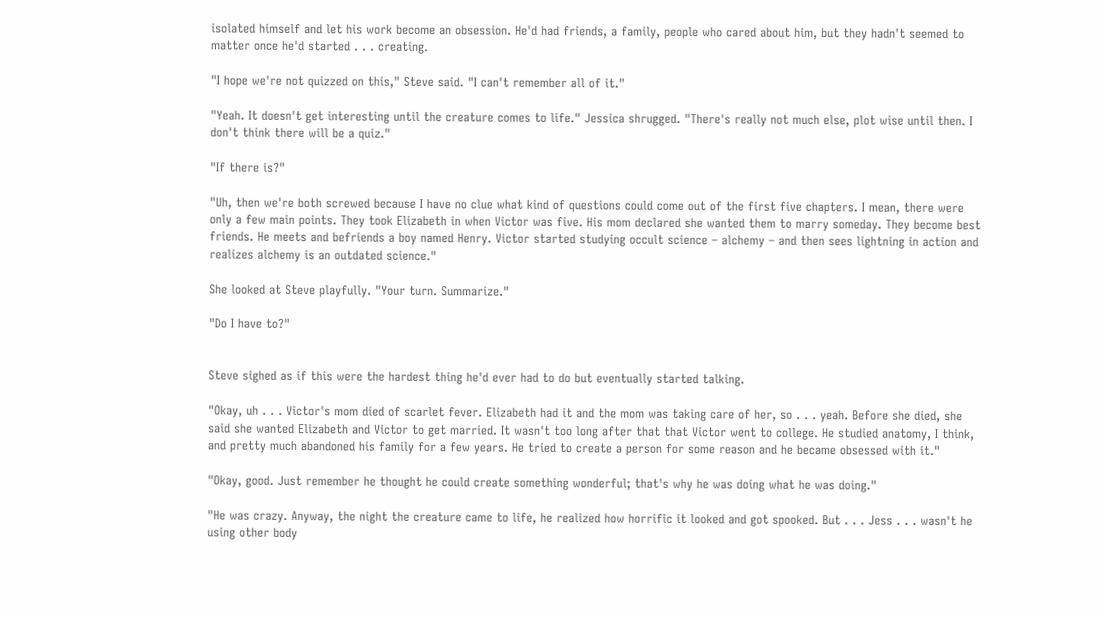isolated himself and let his work become an obsession. He'd had friends, a family, people who cared about him, but they hadn't seemed to matter once he'd started . . . creating.

"I hope we're not quizzed on this," Steve said. "I can't remember all of it."

"Yeah. It doesn't get interesting until the creature comes to life." Jessica shrugged. "There's really not much else, plot wise until then. I don't think there will be a quiz."

"If there is?"

"Uh, then we're both screwed because I have no clue what kind of questions could come out of the first five chapters. I mean, there were only a few main points. They took Elizabeth in when Victor was five. His mom declared she wanted them to marry someday. They become best friends. He meets and befriends a boy named Henry. Victor started studying occult science – alchemy – and then sees lightning in action and realizes alchemy is an outdated science."

She looked at Steve playfully. "Your turn. Summarize."

"Do I have to?"


Steve sighed as if this were the hardest thing he'd ever had to do but eventually started talking.

"Okay, uh . . . Victor's mom died of scarlet fever. Elizabeth had it and the mom was taking care of her, so . . . yeah. Before she died, she said she wanted Elizabeth and Victor to get married. It wasn't too long after that that Victor went to college. He studied anatomy, I think, and pretty much abandoned his family for a few years. He tried to create a person for some reason and he became obsessed with it."

"Okay, good. Just remember he thought he could create something wonderful; that's why he was doing what he was doing."

"He was crazy. Anyway, the night the creature came to life, he realized how horrific it looked and got spooked. But . . . Jess . . . wasn't he using other body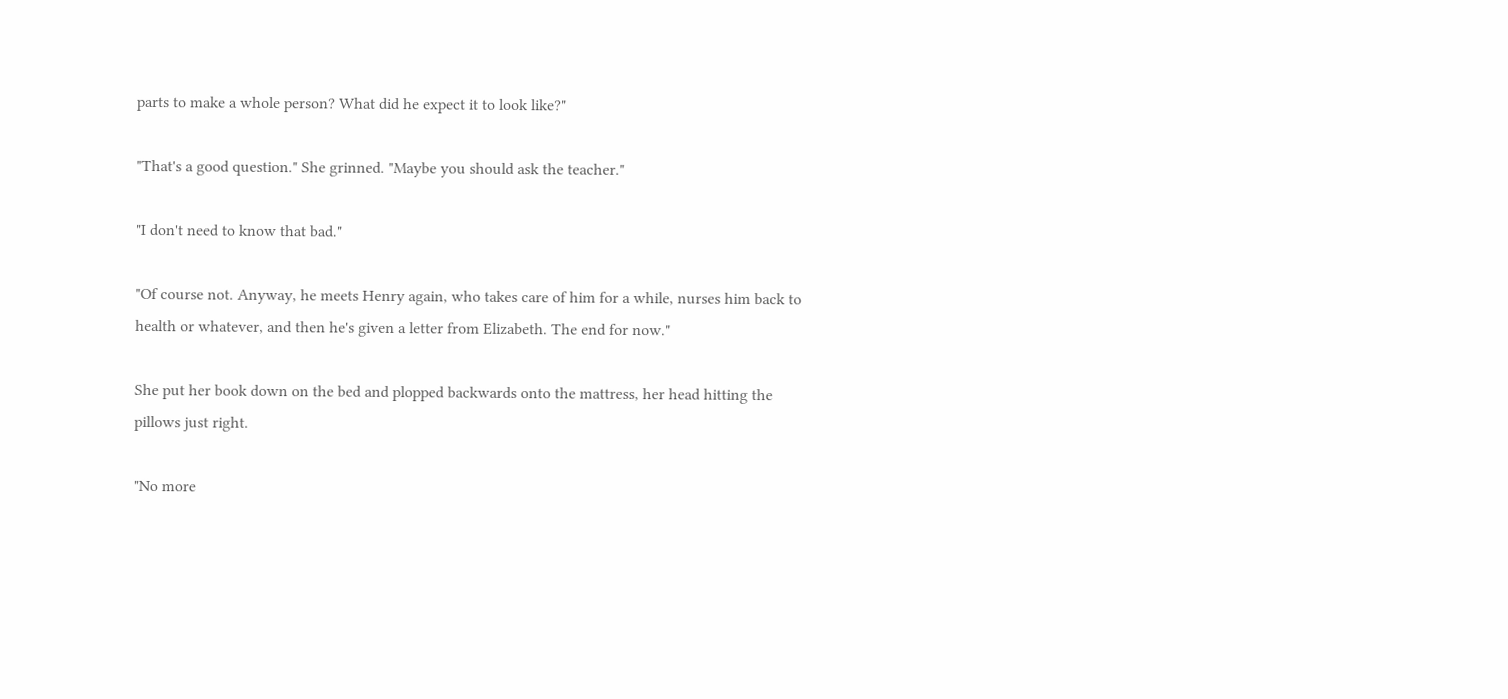parts to make a whole person? What did he expect it to look like?"

"That's a good question." She grinned. "Maybe you should ask the teacher."

"I don't need to know that bad."

"Of course not. Anyway, he meets Henry again, who takes care of him for a while, nurses him back to health or whatever, and then he's given a letter from Elizabeth. The end for now."

She put her book down on the bed and plopped backwards onto the mattress, her head hitting the pillows just right.

"No more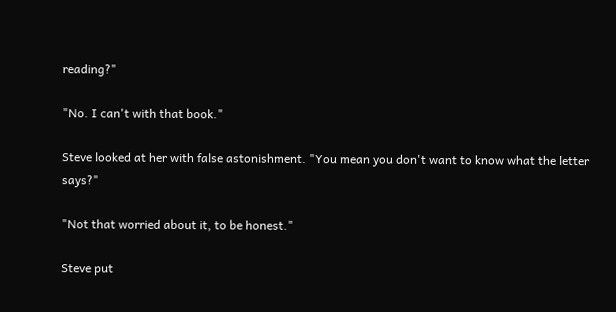reading?"

"No. I can't with that book."

Steve looked at her with false astonishment. "You mean you don't want to know what the letter says?"

"Not that worried about it, to be honest."

Steve put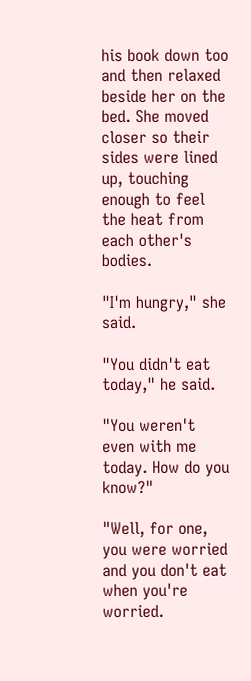his book down too and then relaxed beside her on the bed. She moved closer so their sides were lined up, touching enough to feel the heat from each other's bodies.

"I'm hungry," she said.

"You didn't eat today," he said.

"You weren't even with me today. How do you know?"

"Well, for one, you were worried and you don't eat when you're worried.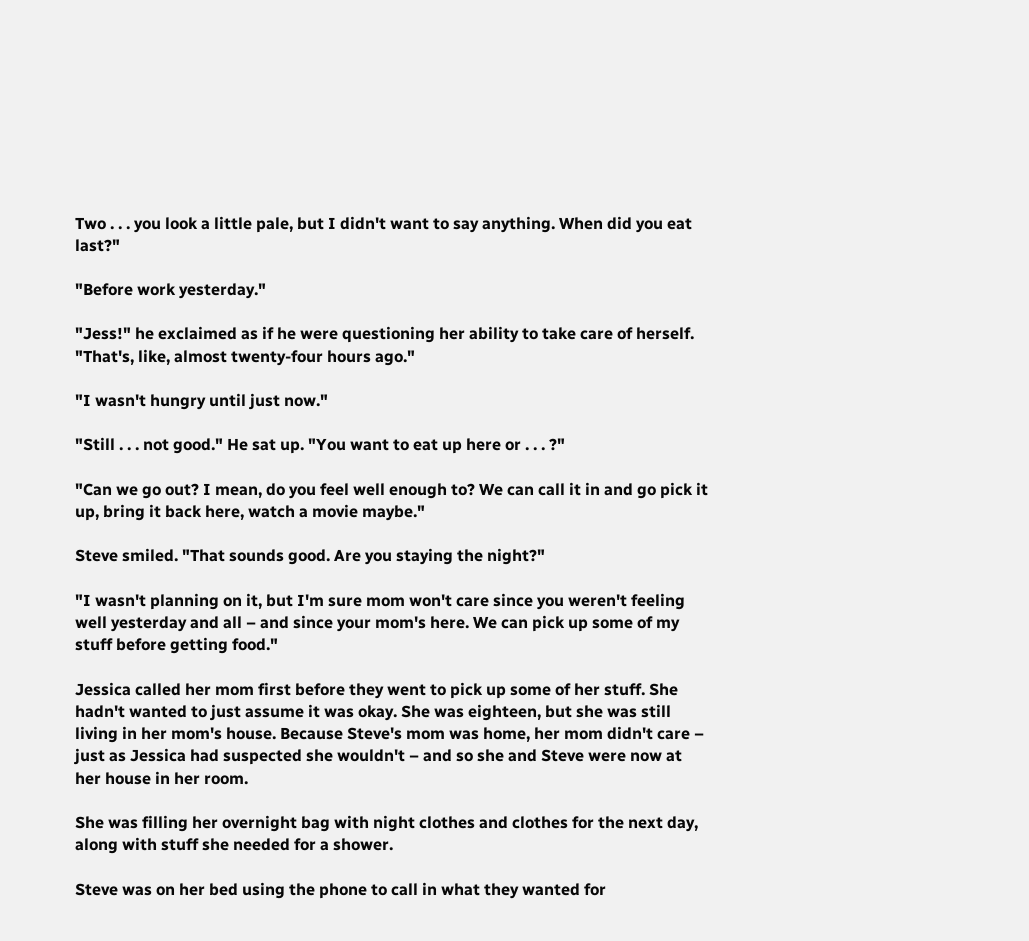Two . . . you look a little pale, but I didn't want to say anything. When did you eat last?"

"Before work yesterday."

"Jess!" he exclaimed as if he were questioning her ability to take care of herself. "That's, like, almost twenty-four hours ago."

"I wasn't hungry until just now."

"Still . . . not good." He sat up. "You want to eat up here or . . . ?"

"Can we go out? I mean, do you feel well enough to? We can call it in and go pick it up, bring it back here, watch a movie maybe."

Steve smiled. "That sounds good. Are you staying the night?"

"I wasn't planning on it, but I'm sure mom won't care since you weren't feeling well yesterday and all – and since your mom's here. We can pick up some of my stuff before getting food."

Jessica called her mom first before they went to pick up some of her stuff. She hadn't wanted to just assume it was okay. She was eighteen, but she was still living in her mom's house. Because Steve's mom was home, her mom didn't care – just as Jessica had suspected she wouldn't – and so she and Steve were now at her house in her room.

She was filling her overnight bag with night clothes and clothes for the next day, along with stuff she needed for a shower.

Steve was on her bed using the phone to call in what they wanted for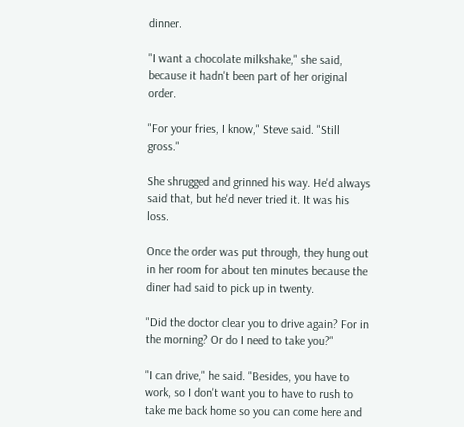dinner.

"I want a chocolate milkshake," she said, because it hadn't been part of her original order.

"For your fries, I know," Steve said. "Still gross."

She shrugged and grinned his way. He'd always said that, but he'd never tried it. It was his loss.

Once the order was put through, they hung out in her room for about ten minutes because the diner had said to pick up in twenty.

"Did the doctor clear you to drive again? For in the morning? Or do I need to take you?"

"I can drive," he said. "Besides, you have to work, so I don't want you to have to rush to take me back home so you can come here and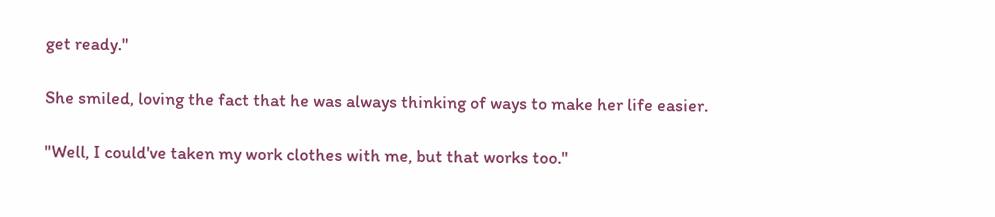get ready."

She smiled, loving the fact that he was always thinking of ways to make her life easier.

"Well, I could've taken my work clothes with me, but that works too."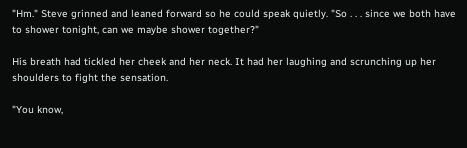"Hm." Steve grinned and leaned forward so he could speak quietly. "So . . . since we both have to shower tonight, can we maybe shower together?"

His breath had tickled her cheek and her neck. It had her laughing and scrunching up her shoulders to fight the sensation.

"You know,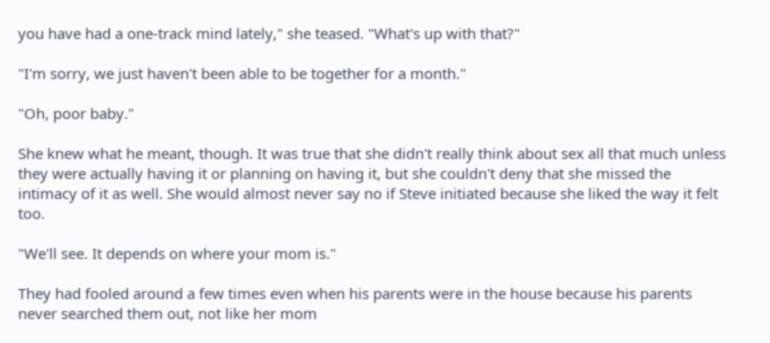you have had a one-track mind lately," she teased. "What's up with that?"

"I'm sorry, we just haven't been able to be together for a month."

"Oh, poor baby."

She knew what he meant, though. It was true that she didn't really think about sex all that much unless they were actually having it or planning on having it, but she couldn't deny that she missed the intimacy of it as well. She would almost never say no if Steve initiated because she liked the way it felt too.

"We'll see. It depends on where your mom is."

They had fooled around a few times even when his parents were in the house because his parents never searched them out, not like her mom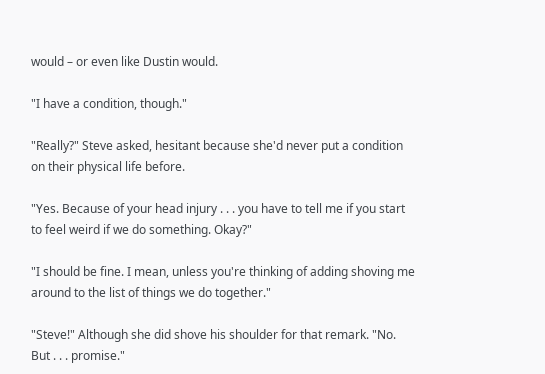would – or even like Dustin would.

"I have a condition, though."

"Really?" Steve asked, hesitant because she'd never put a condition on their physical life before.

"Yes. Because of your head injury . . . you have to tell me if you start to feel weird if we do something. Okay?"

"I should be fine. I mean, unless you're thinking of adding shoving me around to the list of things we do together."

"Steve!" Although she did shove his shoulder for that remark. "No. But . . . promise."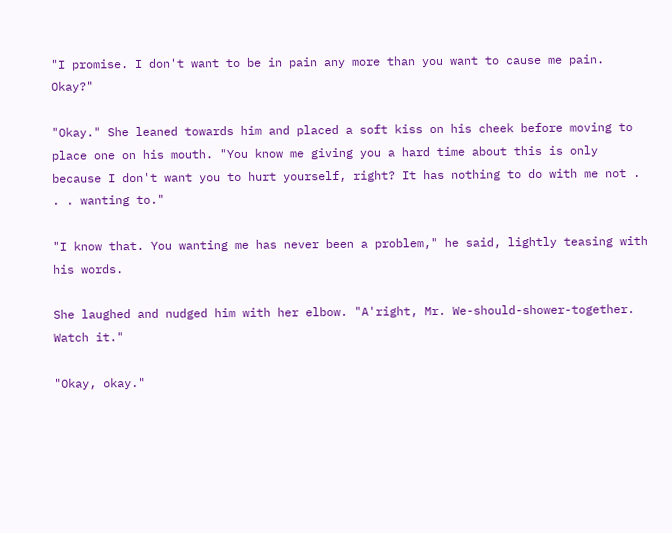"I promise. I don't want to be in pain any more than you want to cause me pain. Okay?"

"Okay." She leaned towards him and placed a soft kiss on his cheek before moving to place one on his mouth. "You know me giving you a hard time about this is only because I don't want you to hurt yourself, right? It has nothing to do with me not . . . wanting to."

"I know that. You wanting me has never been a problem," he said, lightly teasing with his words.

She laughed and nudged him with her elbow. "A'right, Mr. We-should-shower-together. Watch it."

"Okay, okay."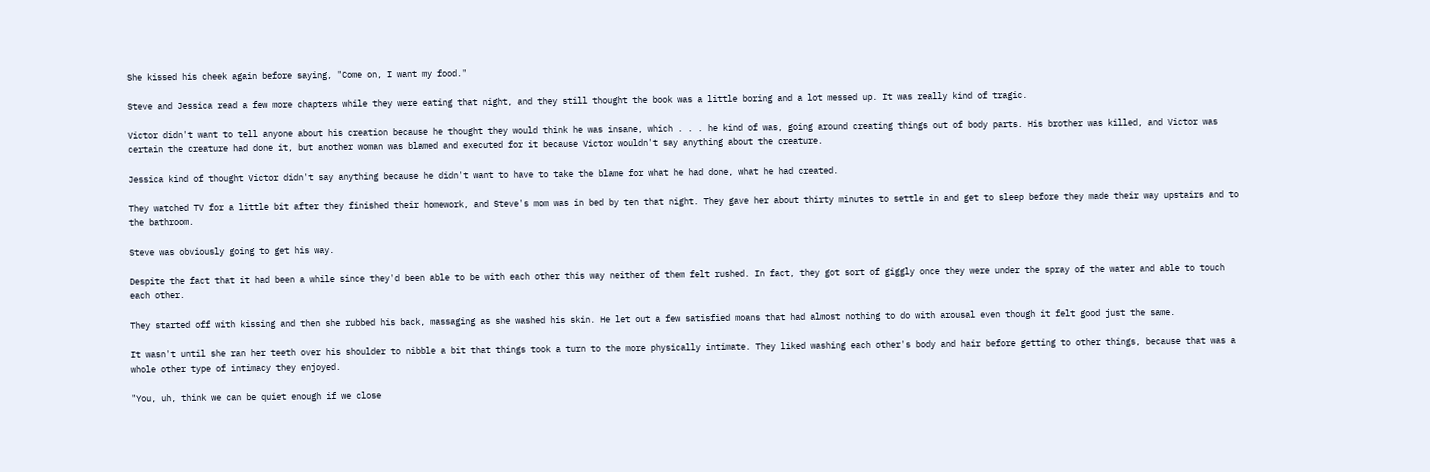She kissed his cheek again before saying, "Come on, I want my food."

Steve and Jessica read a few more chapters while they were eating that night, and they still thought the book was a little boring and a lot messed up. It was really kind of tragic.

Victor didn't want to tell anyone about his creation because he thought they would think he was insane, which . . . he kind of was, going around creating things out of body parts. His brother was killed, and Victor was certain the creature had done it, but another woman was blamed and executed for it because Victor wouldn't say anything about the creature.

Jessica kind of thought Victor didn't say anything because he didn't want to have to take the blame for what he had done, what he had created.

They watched TV for a little bit after they finished their homework, and Steve's mom was in bed by ten that night. They gave her about thirty minutes to settle in and get to sleep before they made their way upstairs and to the bathroom.

Steve was obviously going to get his way.

Despite the fact that it had been a while since they'd been able to be with each other this way neither of them felt rushed. In fact, they got sort of giggly once they were under the spray of the water and able to touch each other.

They started off with kissing and then she rubbed his back, massaging as she washed his skin. He let out a few satisfied moans that had almost nothing to do with arousal even though it felt good just the same.

It wasn't until she ran her teeth over his shoulder to nibble a bit that things took a turn to the more physically intimate. They liked washing each other's body and hair before getting to other things, because that was a whole other type of intimacy they enjoyed.

"You, uh, think we can be quiet enough if we close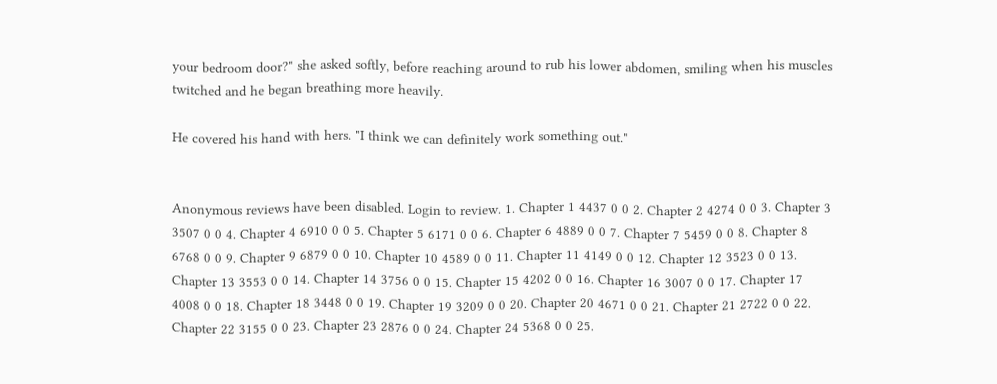your bedroom door?" she asked softly, before reaching around to rub his lower abdomen, smiling when his muscles twitched and he began breathing more heavily.

He covered his hand with hers. "I think we can definitely work something out."


Anonymous reviews have been disabled. Login to review. 1. Chapter 1 4437 0 0 2. Chapter 2 4274 0 0 3. Chapter 3 3507 0 0 4. Chapter 4 6910 0 0 5. Chapter 5 6171 0 0 6. Chapter 6 4889 0 0 7. Chapter 7 5459 0 0 8. Chapter 8 6768 0 0 9. Chapter 9 6879 0 0 10. Chapter 10 4589 0 0 11. Chapter 11 4149 0 0 12. Chapter 12 3523 0 0 13. Chapter 13 3553 0 0 14. Chapter 14 3756 0 0 15. Chapter 15 4202 0 0 16. Chapter 16 3007 0 0 17. Chapter 17 4008 0 0 18. Chapter 18 3448 0 0 19. Chapter 19 3209 0 0 20. Chapter 20 4671 0 0 21. Chapter 21 2722 0 0 22. Chapter 22 3155 0 0 23. Chapter 23 2876 0 0 24. Chapter 24 5368 0 0 25.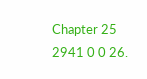Chapter 25 2941 0 0 26.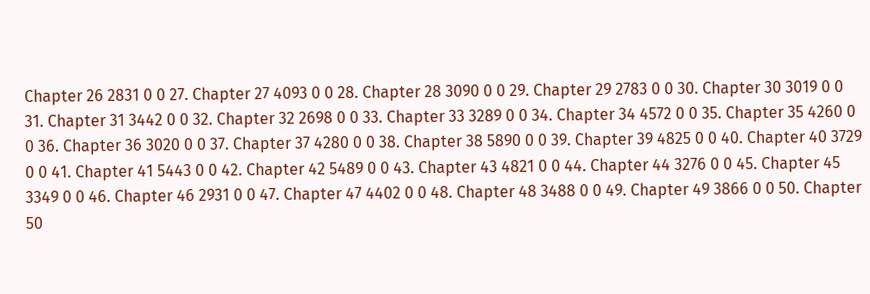Chapter 26 2831 0 0 27. Chapter 27 4093 0 0 28. Chapter 28 3090 0 0 29. Chapter 29 2783 0 0 30. Chapter 30 3019 0 0 31. Chapter 31 3442 0 0 32. Chapter 32 2698 0 0 33. Chapter 33 3289 0 0 34. Chapter 34 4572 0 0 35. Chapter 35 4260 0 0 36. Chapter 36 3020 0 0 37. Chapter 37 4280 0 0 38. Chapter 38 5890 0 0 39. Chapter 39 4825 0 0 40. Chapter 40 3729 0 0 41. Chapter 41 5443 0 0 42. Chapter 42 5489 0 0 43. Chapter 43 4821 0 0 44. Chapter 44 3276 0 0 45. Chapter 45 3349 0 0 46. Chapter 46 2931 0 0 47. Chapter 47 4402 0 0 48. Chapter 48 3488 0 0 49. Chapter 49 3866 0 0 50. Chapter 50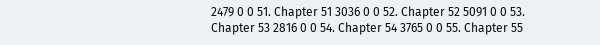2479 0 0 51. Chapter 51 3036 0 0 52. Chapter 52 5091 0 0 53. Chapter 53 2816 0 0 54. Chapter 54 3765 0 0 55. Chapter 55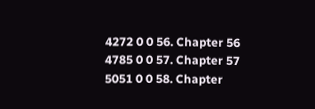4272 0 0 56. Chapter 56 4785 0 0 57. Chapter 57 5051 0 0 58. Chapter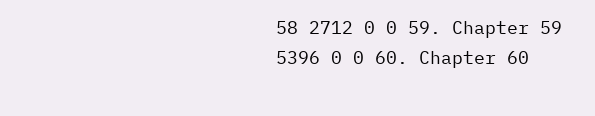58 2712 0 0 59. Chapter 59 5396 0 0 60. Chapter 60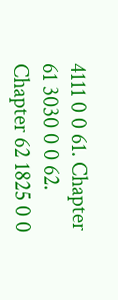4111 0 0 61. Chapter 61 3030 0 0 62. Chapter 62 1825 0 0